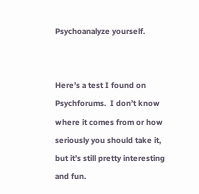Psychoanalyze yourself.


Here’s a test I found on Psychforums.  I don’t know where it comes from or how seriously you should take it, but it’s still pretty interesting and fun.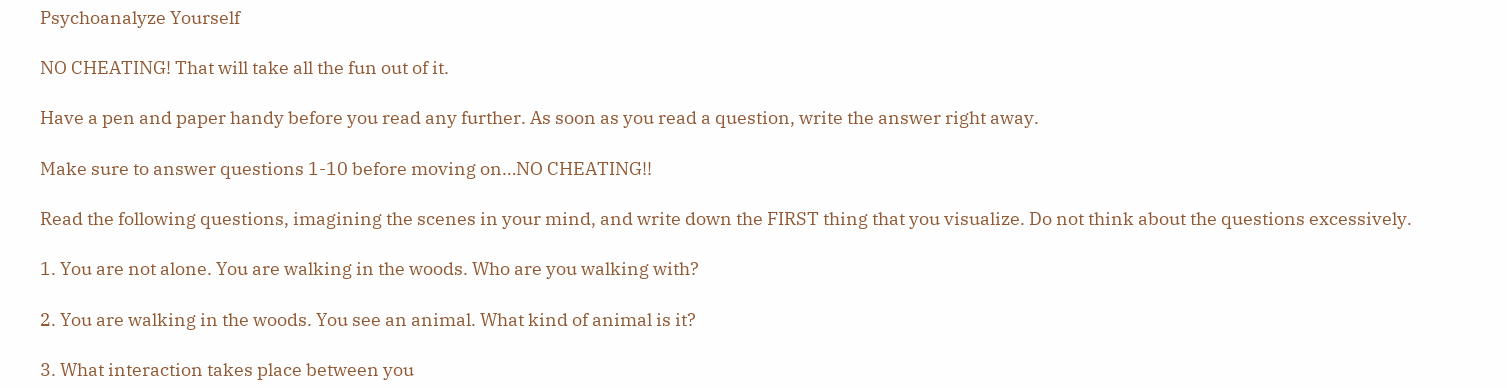Psychoanalyze Yourself

NO CHEATING! That will take all the fun out of it.

Have a pen and paper handy before you read any further. As soon as you read a question, write the answer right away.

Make sure to answer questions 1-10 before moving on…NO CHEATING!!

Read the following questions, imagining the scenes in your mind, and write down the FIRST thing that you visualize. Do not think about the questions excessively.

1. You are not alone. You are walking in the woods. Who are you walking with?

2. You are walking in the woods. You see an animal. What kind of animal is it?

3. What interaction takes place between you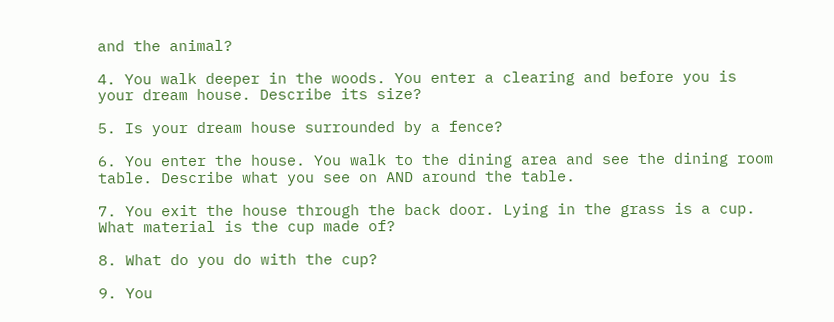and the animal?

4. You walk deeper in the woods. You enter a clearing and before you is your dream house. Describe its size?

5. Is your dream house surrounded by a fence?

6. You enter the house. You walk to the dining area and see the dining room table. Describe what you see on AND around the table.

7. You exit the house through the back door. Lying in the grass is a cup. What material is the cup made of?

8. What do you do with the cup?

9. You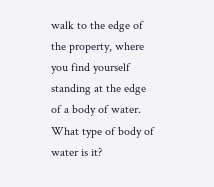walk to the edge of the property, where you find yourself standing at the edge of a body of water. What type of body of water is it?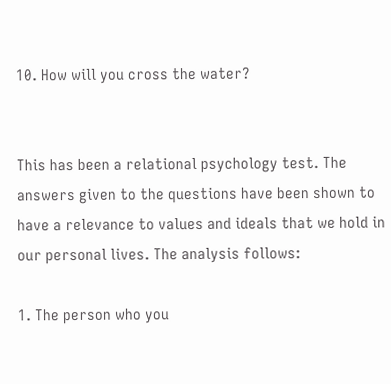10. How will you cross the water?


This has been a relational psychology test. The answers given to the questions have been shown to have a relevance to values and ideals that we hold in our personal lives. The analysis follows:

1. The person who you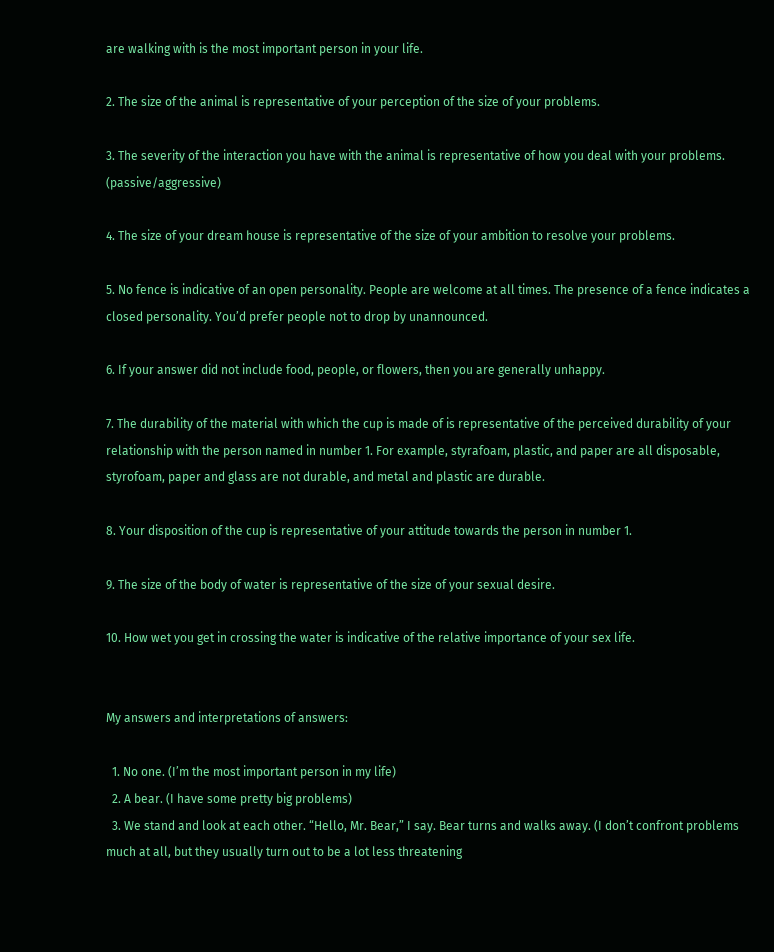are walking with is the most important person in your life.

2. The size of the animal is representative of your perception of the size of your problems.

3. The severity of the interaction you have with the animal is representative of how you deal with your problems. (passive/aggressive)

4. The size of your dream house is representative of the size of your ambition to resolve your problems.

5. No fence is indicative of an open personality. People are welcome at all times. The presence of a fence indicates a closed personality. You’d prefer people not to drop by unannounced.

6. If your answer did not include food, people, or flowers, then you are generally unhappy.

7. The durability of the material with which the cup is made of is representative of the perceived durability of your relationship with the person named in number 1. For example, styrafoam, plastic, and paper are all disposable, styrofoam, paper and glass are not durable, and metal and plastic are durable.

8. Your disposition of the cup is representative of your attitude towards the person in number 1.

9. The size of the body of water is representative of the size of your sexual desire.

10. How wet you get in crossing the water is indicative of the relative importance of your sex life.


My answers and interpretations of answers:

  1. No one. (I’m the most important person in my life)
  2. A bear. (I have some pretty big problems)
  3. We stand and look at each other. “Hello, Mr. Bear,” I say. Bear turns and walks away. (I don’t confront problems much at all, but they usually turn out to be a lot less threatening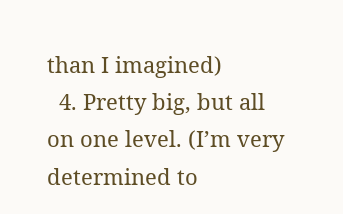than I imagined)
  4. Pretty big, but all on one level. (I’m very determined to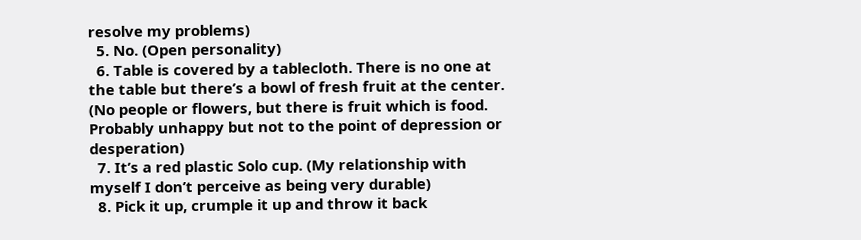resolve my problems)
  5. No. (Open personality)
  6. Table is covered by a tablecloth. There is no one at the table but there’s a bowl of fresh fruit at the center. (No people or flowers, but there is fruit which is food.  Probably unhappy but not to the point of depression or desperation)
  7. It’s a red plastic Solo cup. (My relationship with myself I don’t perceive as being very durable)
  8. Pick it up, crumple it up and throw it back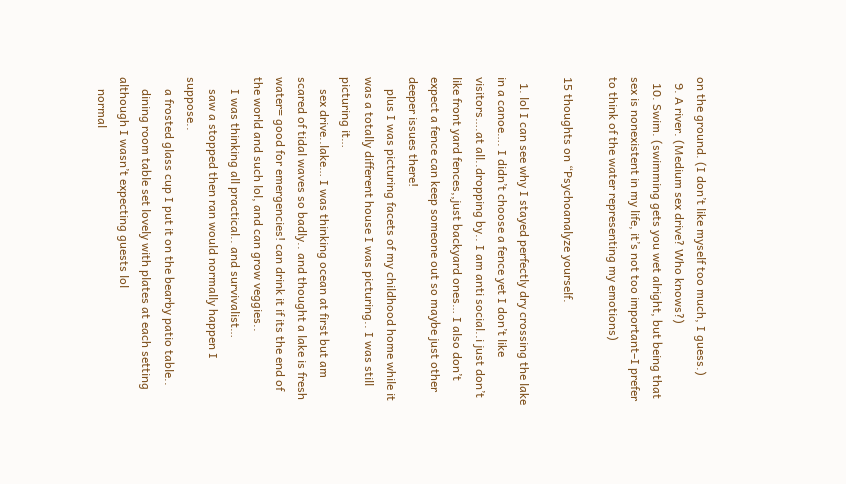on the ground. (I don’t like myself too much, I guess.)
  9. A river. (Medium sex drive? Who knows?)
  10. Swim. (swimming gets you wet alright, but being that sex is nonexistent in my life, it’s not too important–I prefer to think of the water representing my emotions)

15 thoughts on “Psychoanalyze yourself.

  1. lol I can see why I stayed perfectly dry crossing the lake in a canoe…. I didn’t choose a fence yet I don’t like visitors….at all..dropping by.. I am anti social..i just don’t like front yard fences,,just backyard ones… I also don’t expect a fence can keep someone out so maybe just other deeper issues there!
    plus I was picturing facets of my childhood home while it was a totally different house I was picturing.. I was still picturing it…
    sex drive..lake… I was thinking ocean at first but am scared of tidal waves so badly.. and thought a lake is fresh water= good for emergencies! can drink it if its the end of the world and such lol, and can grow veggies..
    I was thinking all practical.. and survivalist…
    saw a stopped then ran would normally happen I suppose..
    a frosted glass cup I put it on the bearby patio table..
    dining room table set lovely with plates at each setting although I wasn’t expecting guests lol
    normal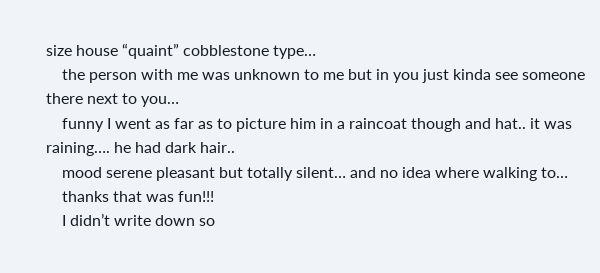size house “quaint” cobblestone type…
    the person with me was unknown to me but in you just kinda see someone there next to you…
    funny I went as far as to picture him in a raincoat though and hat.. it was raining…. he had dark hair..
    mood serene pleasant but totally silent… and no idea where walking to…
    thanks that was fun!!!
    I didn’t write down so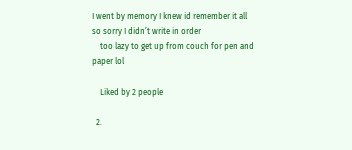I went by memory I knew id remember it all so sorry I didn’t write in order
    too lazy to get up from couch for pen and paper lol

    Liked by 2 people

  2.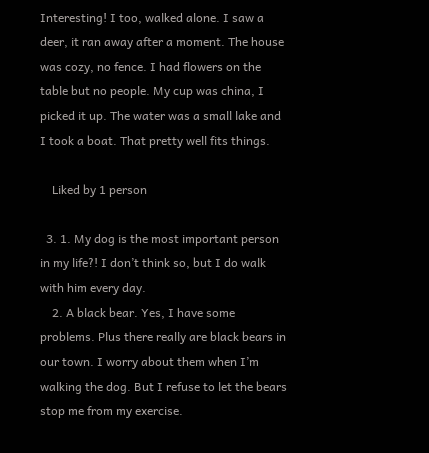Interesting! I too, walked alone. I saw a deer, it ran away after a moment. The house was cozy, no fence. I had flowers on the table but no people. My cup was china, I picked it up. The water was a small lake and I took a boat. That pretty well fits things.

    Liked by 1 person

  3. 1. My dog is the most important person in my life?! I don’t think so, but I do walk with him every day.
    2. A black bear. Yes, I have some problems. Plus there really are black bears in our town. I worry about them when I’m walking the dog. But I refuse to let the bears stop me from my exercise.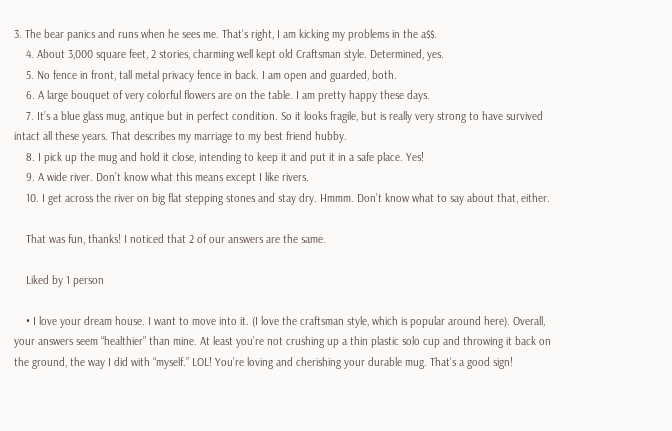3. The bear panics and runs when he sees me. That’s right, I am kicking my problems in the a$$.
    4. About 3,000 square feet, 2 stories, charming well kept old Craftsman style. Determined, yes.
    5. No fence in front, tall metal privacy fence in back. I am open and guarded, both.
    6. A large bouquet of very colorful flowers are on the table. I am pretty happy these days.
    7. It’s a blue glass mug, antique but in perfect condition. So it looks fragile, but is really very strong to have survived intact all these years. That describes my marriage to my best friend hubby.
    8. I pick up the mug and hold it close, intending to keep it and put it in a safe place. Yes!
    9. A wide river. Don’t know what this means except I like rivers.
    10. I get across the river on big flat stepping stones and stay dry. Hmmm. Don’t know what to say about that, either.

    That was fun, thanks! I noticed that 2 of our answers are the same.

    Liked by 1 person

    • I love your dream house. I want to move into it. (I love the craftsman style, which is popular around here). Overall, your answers seem “healthier” than mine. At least you’re not crushing up a thin plastic solo cup and throwing it back on the ground, the way I did with “myself.” LOL! You’re loving and cherishing your durable mug. That’s a good sign!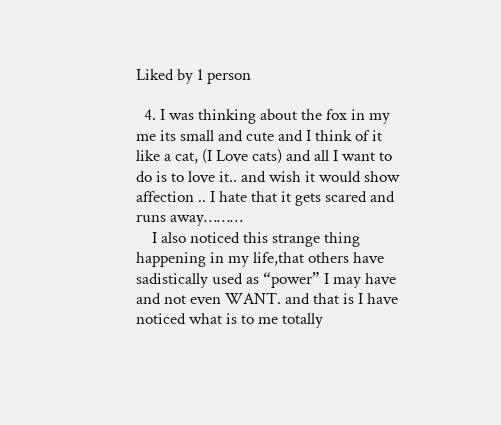Liked by 1 person

  4. I was thinking about the fox in my me its small and cute and I think of it like a cat, (I Love cats) and all I want to do is to love it.. and wish it would show affection .. I hate that it gets scared and runs away………
    I also noticed this strange thing happening in my life,that others have sadistically used as “power” I may have and not even WANT. and that is I have noticed what is to me totally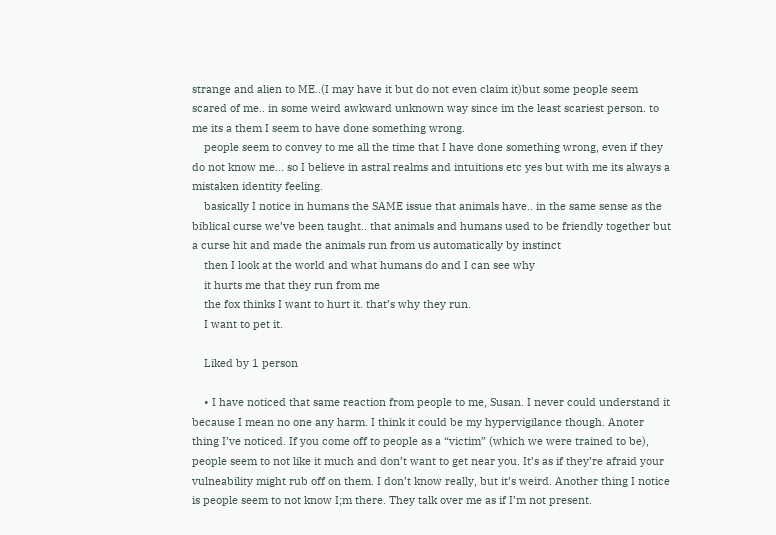strange and alien to ME..(I may have it but do not even claim it)but some people seem scared of me.. in some weird awkward unknown way since im the least scariest person. to me its a them I seem to have done something wrong.
    people seem to convey to me all the time that I have done something wrong, even if they do not know me… so I believe in astral realms and intuitions etc yes but with me its always a mistaken identity feeling.
    basically I notice in humans the SAME issue that animals have.. in the same sense as the biblical curse we’ve been taught.. that animals and humans used to be friendly together but a curse hit and made the animals run from us automatically by instinct
    then I look at the world and what humans do and I can see why
    it hurts me that they run from me
    the fox thinks I want to hurt it. that’s why they run.
    I want to pet it.

    Liked by 1 person

    • I have noticed that same reaction from people to me, Susan. I never could understand it because I mean no one any harm. I think it could be my hypervigilance though. Anoter thing I’ve noticed. If you come off to people as a “victim” (which we were trained to be), people seem to not like it much and don’t want to get near you. It’s as if they’re afraid your vulneability might rub off on them. I don’t know really, but it’s weird. Another thing I notice is people seem to not know I;m there. They talk over me as if I’m not present.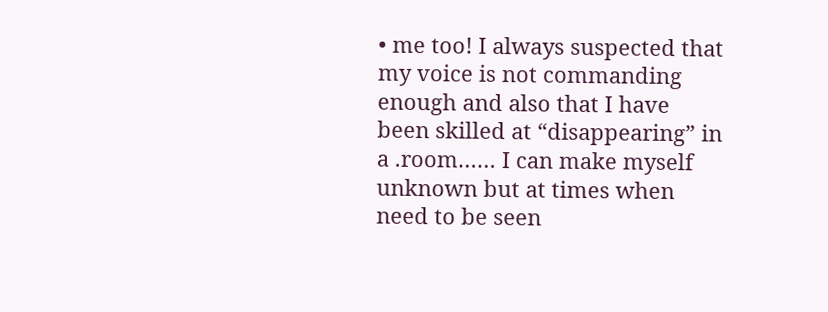• me too! I always suspected that my voice is not commanding enough and also that I have been skilled at “disappearing” in a .room…… I can make myself unknown but at times when need to be seen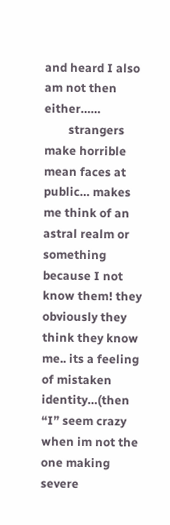and heard I also am not then either……
        strangers make horrible mean faces at public… makes me think of an astral realm or something because I not know them! they obviously they think they know me.. its a feeling of mistaken identity…(then “I” seem crazy when im not the one making severe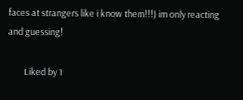faces at strangers like i know them!!!) im only reacting and guessing!

        Liked by 1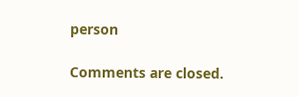person

Comments are closed.